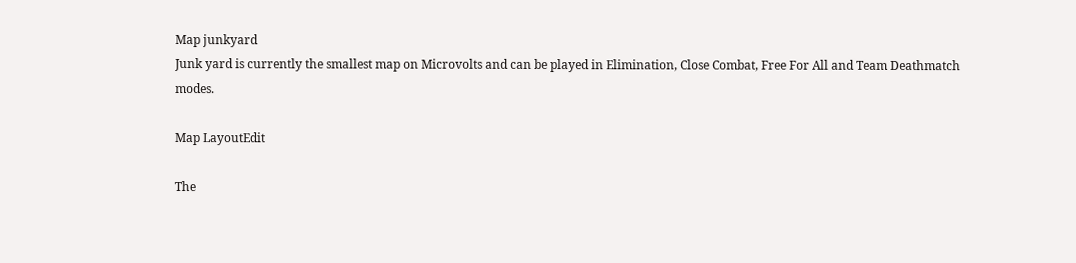Map junkyard
Junk yard is currently the smallest map on Microvolts and can be played in Elimination, Close Combat, Free For All and Team Deathmatch modes.

Map LayoutEdit

The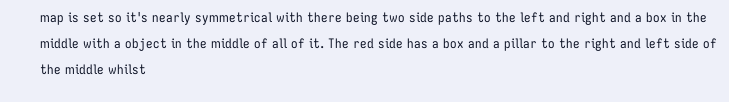map is set so it's nearly symmetrical with there being two side paths to the left and right and a box in the middle with a object in the middle of all of it. The red side has a box and a pillar to the right and left side of the middle whilst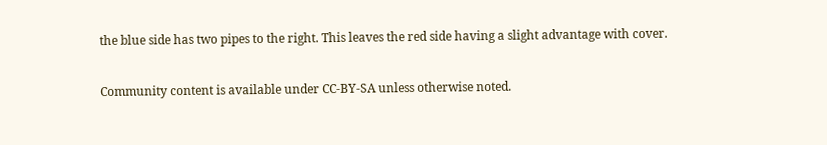the blue side has two pipes to the right. This leaves the red side having a slight advantage with cover.

Community content is available under CC-BY-SA unless otherwise noted.